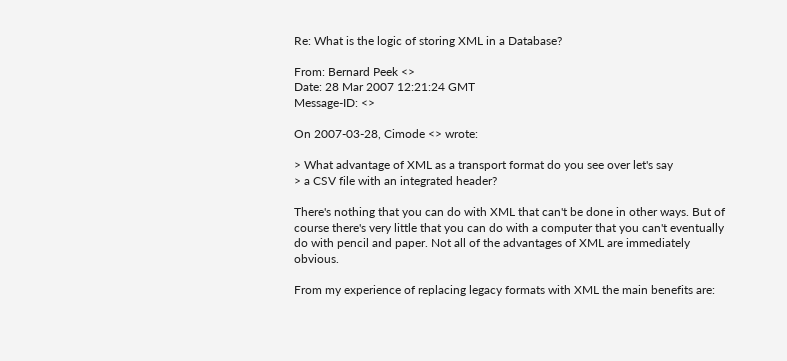Re: What is the logic of storing XML in a Database?

From: Bernard Peek <>
Date: 28 Mar 2007 12:21:24 GMT
Message-ID: <>

On 2007-03-28, Cimode <> wrote:

> What advantage of XML as a transport format do you see over let's say
> a CSV file with an integrated header?

There's nothing that you can do with XML that can't be done in other ways. But of course there's very little that you can do with a computer that you can't eventually do with pencil and paper. Not all of the advantages of XML are immediately obvious.

From my experience of replacing legacy formats with XML the main benefits are: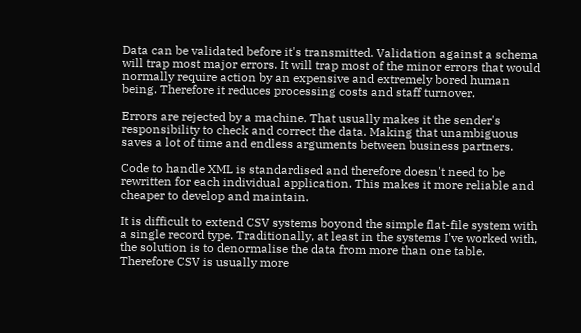Data can be validated before it's transmitted. Validation against a schema will trap most major errors. It will trap most of the minor errors that would normally require action by an expensive and extremely bored human being. Therefore it reduces processing costs and staff turnover.

Errors are rejected by a machine. That usually makes it the sender's responsibility to check and correct the data. Making that unambiguous saves a lot of time and endless arguments between business partners.

Code to handle XML is standardised and therefore doesn't need to be rewritten for each individual application. This makes it more reliable and cheaper to develop and maintain.

It is difficult to extend CSV systems boyond the simple flat-file system with a single record type. Traditionally, at least in the systems I've worked with, the solution is to denormalise the data from more than one table. Therefore CSV is usually more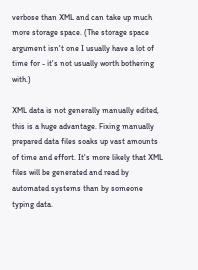verbose than XML and can take up much more storage space. (The storage space argument isn't one I usually have a lot of time for - it's not usually worth bothering with.)

XML data is not generally manually edited, this is a huge advantage. Fixing manually prepared data files soaks up vast amounts of time and effort. It's more likely that XML files will be generated and read by automated systems than by someone typing data.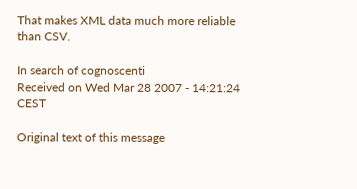That makes XML data much more reliable than CSV.

In search of cognoscenti
Received on Wed Mar 28 2007 - 14:21:24 CEST

Original text of this message